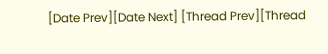[Date Prev][Date Next] [Thread Prev][Thread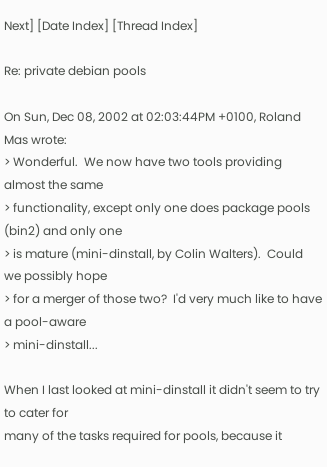Next] [Date Index] [Thread Index]

Re: private debian pools

On Sun, Dec 08, 2002 at 02:03:44PM +0100, Roland Mas wrote:
> Wonderful.  We now have two tools providing almost the same
> functionality, except only one does package pools (bin2) and only one
> is mature (mini-dinstall, by Colin Walters).  Could we possibly hope
> for a merger of those two?  I'd very much like to have a pool-aware
> mini-dinstall...

When I last looked at mini-dinstall it didn't seem to try to cater for
many of the tasks required for pools, because it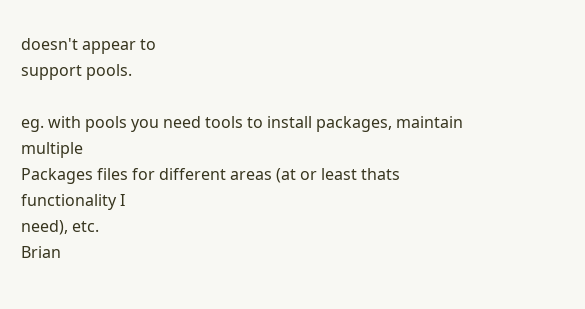doesn't appear to
support pools.

eg. with pools you need tools to install packages, maintain multiple
Packages files for different areas (at or least thats functionality I
need), etc.
Brian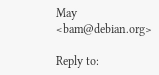May <bam@debian.org>

Reply to: